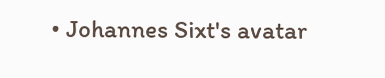• Johannes Sixt's avatar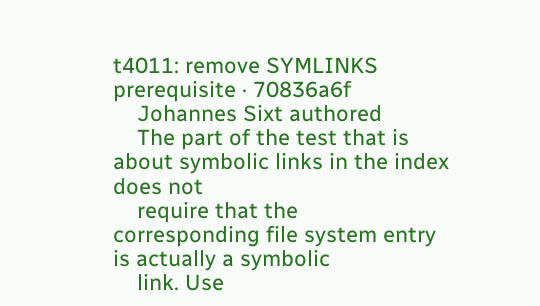t4011: remove SYMLINKS prerequisite · 70836a6f
    Johannes Sixt authored
    The part of the test that is about symbolic links in the index does not
    require that the corresponding file system entry is actually a symbolic
    link. Use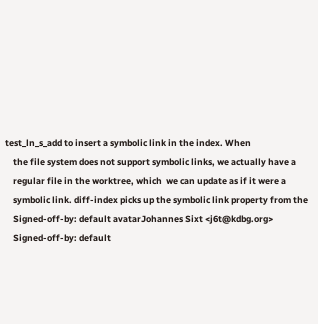test_ln_s_add to insert a symbolic link in the index. When
    the file system does not support symbolic links, we actually have a
    regular file in the worktree, which  we can update as if it were a
    symbolic link. diff-index picks up the symbolic link property from the
    Signed-off-by: default avatarJohannes Sixt <j6t@kdbg.org>
    Signed-off-by: default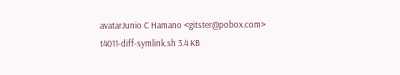avatarJunio C Hamano <gitster@pobox.com>
t4011-diff-symlink.sh 3.4 KB